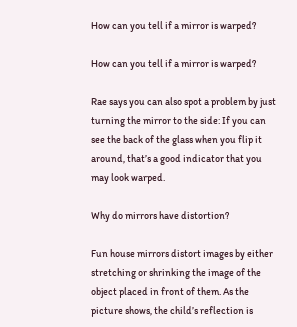How can you tell if a mirror is warped?

How can you tell if a mirror is warped?

Rae says you can also spot a problem by just turning the mirror to the side: If you can see the back of the glass when you flip it around, that’s a good indicator that you may look warped.

Why do mirrors have distortion?

Fun house mirrors distort images by either stretching or shrinking the image of the object placed in front of them. As the picture shows, the child’s reflection is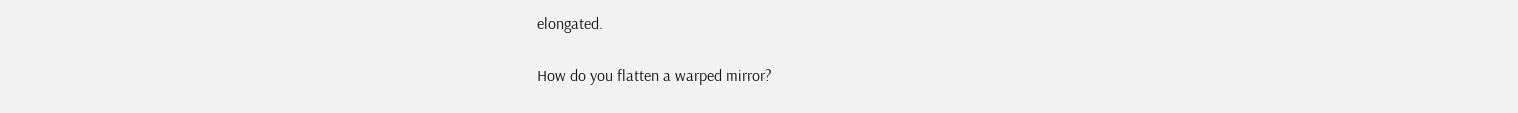elongated.

How do you flatten a warped mirror?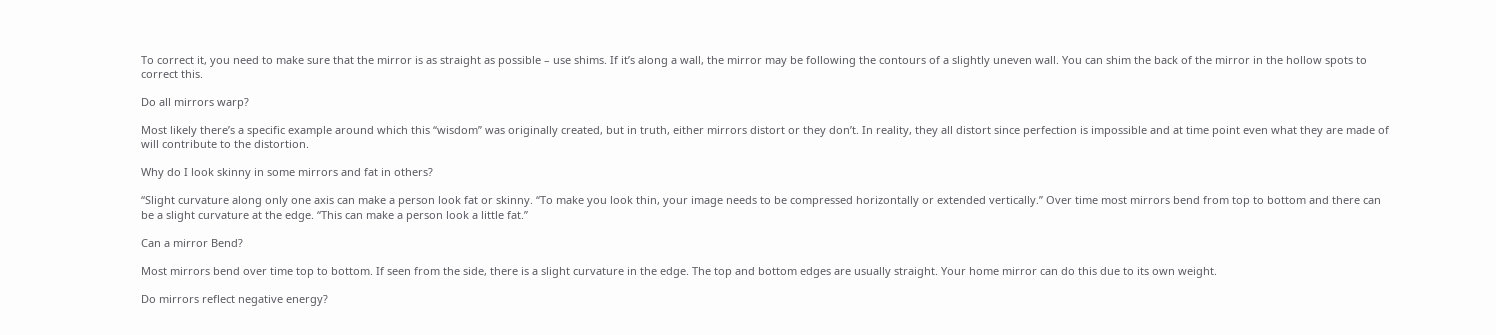To correct it, you need to make sure that the mirror is as straight as possible – use shims. If it’s along a wall, the mirror may be following the contours of a slightly uneven wall. You can shim the back of the mirror in the hollow spots to correct this.

Do all mirrors warp?

Most likely there’s a specific example around which this “wisdom” was originally created, but in truth, either mirrors distort or they don’t. In reality, they all distort since perfection is impossible and at time point even what they are made of will contribute to the distortion.

Why do I look skinny in some mirrors and fat in others?

“Slight curvature along only one axis can make a person look fat or skinny. “To make you look thin, your image needs to be compressed horizontally or extended vertically.” Over time most mirrors bend from top to bottom and there can be a slight curvature at the edge. “This can make a person look a little fat.”

Can a mirror Bend?

Most mirrors bend over time top to bottom. If seen from the side, there is a slight curvature in the edge. The top and bottom edges are usually straight. Your home mirror can do this due to its own weight.

Do mirrors reflect negative energy?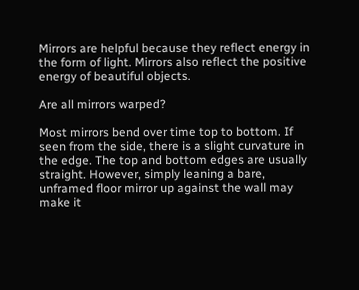Mirrors are helpful because they reflect energy in the form of light. Mirrors also reflect the positive energy of beautiful objects.

Are all mirrors warped?

Most mirrors bend over time top to bottom. If seen from the side, there is a slight curvature in the edge. The top and bottom edges are usually straight. However, simply leaning a bare, unframed floor mirror up against the wall may make it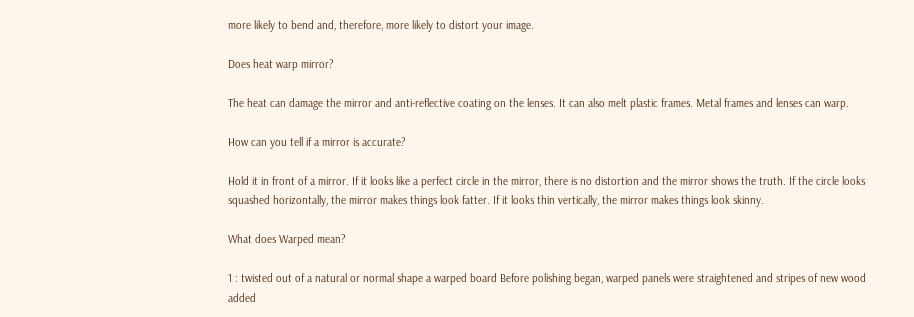more likely to bend and, therefore, more likely to distort your image.

Does heat warp mirror?

The heat can damage the mirror and anti-reflective coating on the lenses. It can also melt plastic frames. Metal frames and lenses can warp.

How can you tell if a mirror is accurate?

Hold it in front of a mirror. If it looks like a perfect circle in the mirror, there is no distortion and the mirror shows the truth. If the circle looks squashed horizontally, the mirror makes things look fatter. If it looks thin vertically, the mirror makes things look skinny.

What does Warped mean?

1 : twisted out of a natural or normal shape a warped board Before polishing began, warped panels were straightened and stripes of new wood added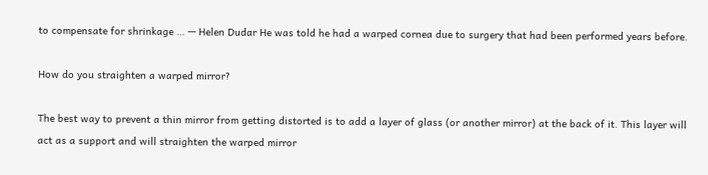to compensate for shrinkage … — Helen Dudar He was told he had a warped cornea due to surgery that had been performed years before.

How do you straighten a warped mirror?

The best way to prevent a thin mirror from getting distorted is to add a layer of glass (or another mirror) at the back of it. This layer will act as a support and will straighten the warped mirror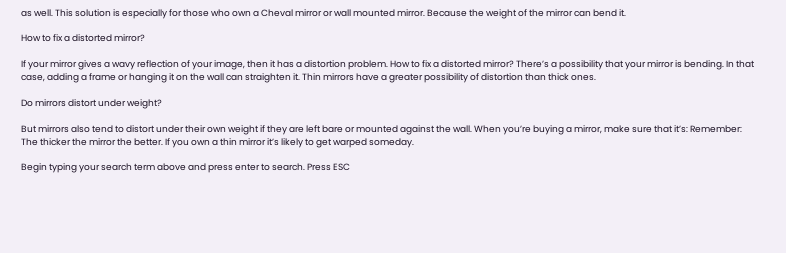as well. This solution is especially for those who own a Cheval mirror or wall mounted mirror. Because the weight of the mirror can bend it.

How to fix a distorted mirror?

If your mirror gives a wavy reflection of your image, then it has a distortion problem. How to fix a distorted mirror? There’s a possibility that your mirror is bending. In that case, adding a frame or hanging it on the wall can straighten it. Thin mirrors have a greater possibility of distortion than thick ones.

Do mirrors distort under weight?

But mirrors also tend to distort under their own weight if they are left bare or mounted against the wall. When you’re buying a mirror, make sure that it’s: Remember: The thicker the mirror the better. If you own a thin mirror it’s likely to get warped someday.

Begin typing your search term above and press enter to search. Press ESC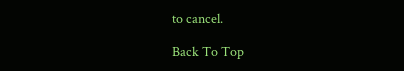to cancel.

Back To Top